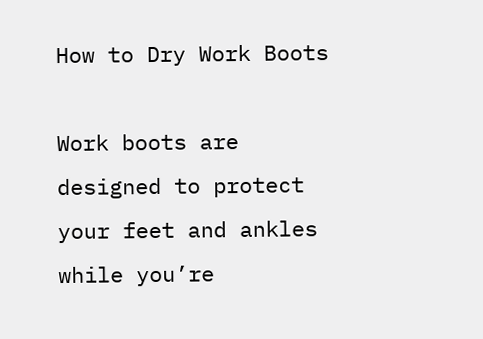How to Dry Work Boots

Work boots are designed to protect your feet and ankles while you’re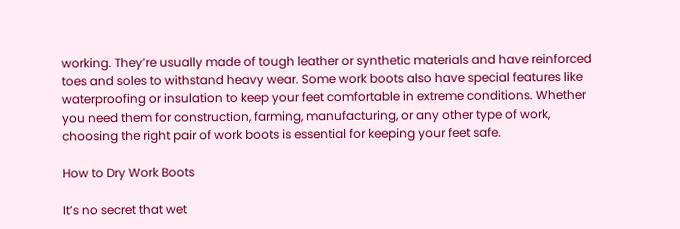working. They’re usually made of tough leather or synthetic materials and have reinforced toes and soles to withstand heavy wear. Some work boots also have special features like waterproofing or insulation to keep your feet comfortable in extreme conditions. Whether you need them for construction, farming, manufacturing, or any other type of work, choosing the right pair of work boots is essential for keeping your feet safe.

How to Dry Work Boots

It’s no secret that wet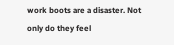work boots are a disaster. Not only do they feel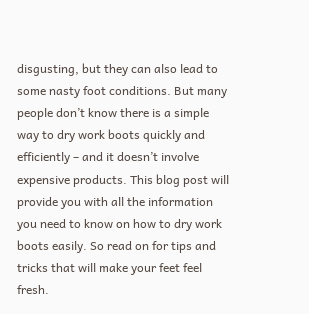disgusting, but they can also lead to some nasty foot conditions. But many people don’t know there is a simple way to dry work boots quickly and efficiently – and it doesn’t involve expensive products. This blog post will provide you with all the information you need to know on how to dry work boots easily. So read on for tips and tricks that will make your feet feel fresh.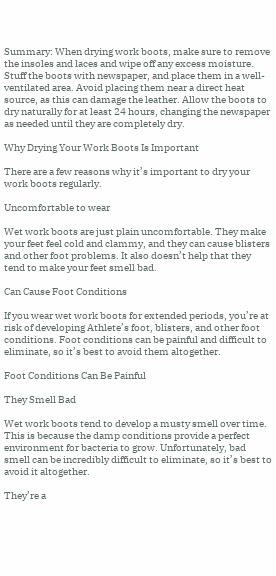Summary: When drying work boots, make sure to remove the insoles and laces and wipe off any excess moisture. Stuff the boots with newspaper, and place them in a well-ventilated area. Avoid placing them near a direct heat source, as this can damage the leather. Allow the boots to dry naturally for at least 24 hours, changing the newspaper as needed until they are completely dry.

Why Drying Your Work Boots Is Important

There are a few reasons why it’s important to dry your work boots regularly.

Uncomfortable to wear

Wet work boots are just plain uncomfortable. They make your feet feel cold and clammy, and they can cause blisters and other foot problems. It also doesn’t help that they tend to make your feet smell bad.

Can Cause Foot Conditions

If you wear wet work boots for extended periods, you’re at risk of developing Athlete’s foot, blisters, and other foot conditions. Foot conditions can be painful and difficult to eliminate, so it’s best to avoid them altogether.

Foot Conditions Can Be Painful

They Smell Bad

Wet work boots tend to develop a musty smell over time. This is because the damp conditions provide a perfect environment for bacteria to grow. Unfortunately, bad smell can be incredibly difficult to eliminate, so it’s best to avoid it altogether.

They’re a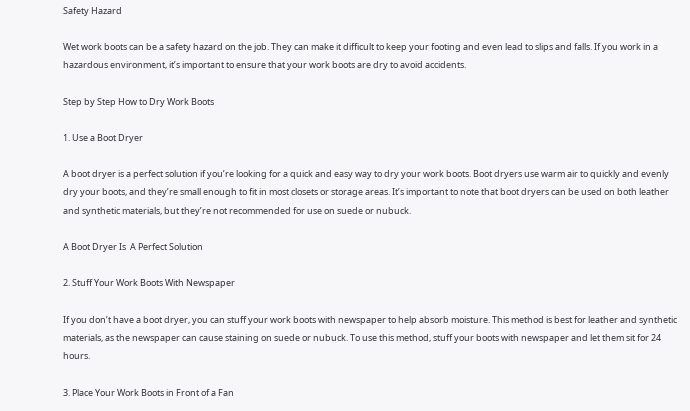Safety Hazard

Wet work boots can be a safety hazard on the job. They can make it difficult to keep your footing and even lead to slips and falls. If you work in a hazardous environment, it’s important to ensure that your work boots are dry to avoid accidents.

Step by Step How to Dry Work Boots

1. Use a Boot Dryer

A boot dryer is a perfect solution if you’re looking for a quick and easy way to dry your work boots. Boot dryers use warm air to quickly and evenly dry your boots, and they’re small enough to fit in most closets or storage areas. It’s important to note that boot dryers can be used on both leather and synthetic materials, but they’re not recommended for use on suede or nubuck.

A Boot Dryer Is  A Perfect Solution

2. Stuff Your Work Boots With Newspaper

If you don’t have a boot dryer, you can stuff your work boots with newspaper to help absorb moisture. This method is best for leather and synthetic materials, as the newspaper can cause staining on suede or nubuck. To use this method, stuff your boots with newspaper and let them sit for 24 hours.

3. Place Your Work Boots in Front of a Fan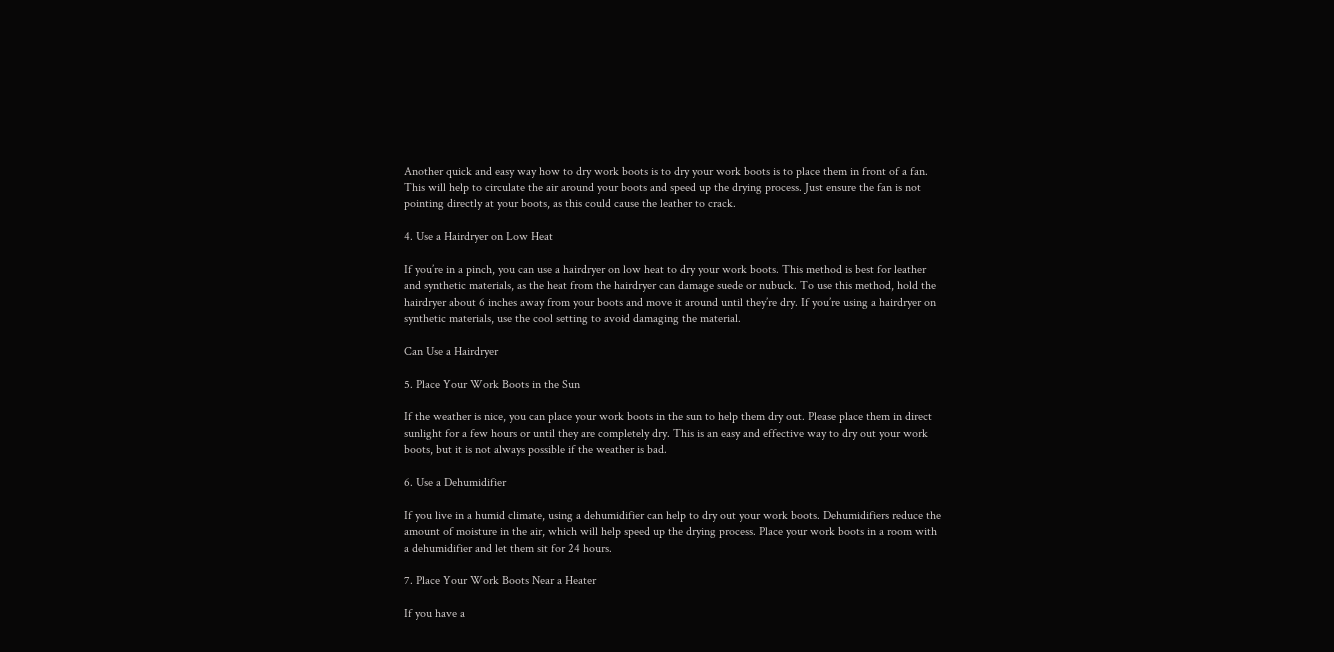Another quick and easy way how to dry work boots is to dry your work boots is to place them in front of a fan. This will help to circulate the air around your boots and speed up the drying process. Just ensure the fan is not pointing directly at your boots, as this could cause the leather to crack.

4. Use a Hairdryer on Low Heat

If you’re in a pinch, you can use a hairdryer on low heat to dry your work boots. This method is best for leather and synthetic materials, as the heat from the hairdryer can damage suede or nubuck. To use this method, hold the hairdryer about 6 inches away from your boots and move it around until they’re dry. If you’re using a hairdryer on synthetic materials, use the cool setting to avoid damaging the material.

Can Use a Hairdryer

5. Place Your Work Boots in the Sun

If the weather is nice, you can place your work boots in the sun to help them dry out. Please place them in direct sunlight for a few hours or until they are completely dry. This is an easy and effective way to dry out your work boots, but it is not always possible if the weather is bad.

6. Use a Dehumidifier

If you live in a humid climate, using a dehumidifier can help to dry out your work boots. Dehumidifiers reduce the amount of moisture in the air, which will help speed up the drying process. Place your work boots in a room with a dehumidifier and let them sit for 24 hours.

7. Place Your Work Boots Near a Heater

If you have a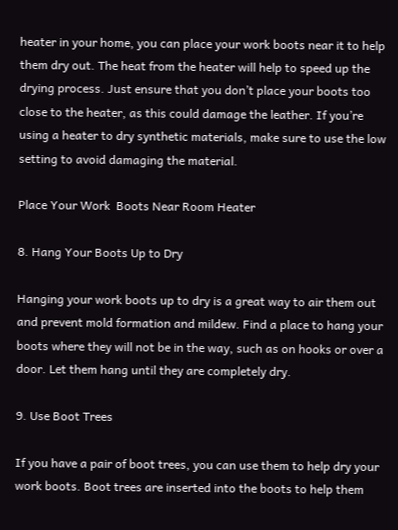heater in your home, you can place your work boots near it to help them dry out. The heat from the heater will help to speed up the drying process. Just ensure that you don’t place your boots too close to the heater, as this could damage the leather. If you’re using a heater to dry synthetic materials, make sure to use the low setting to avoid damaging the material.

Place Your Work  Boots Near Room Heater

8. Hang Your Boots Up to Dry

Hanging your work boots up to dry is a great way to air them out and prevent mold formation and mildew. Find a place to hang your boots where they will not be in the way, such as on hooks or over a door. Let them hang until they are completely dry.

9. Use Boot Trees

If you have a pair of boot trees, you can use them to help dry your work boots. Boot trees are inserted into the boots to help them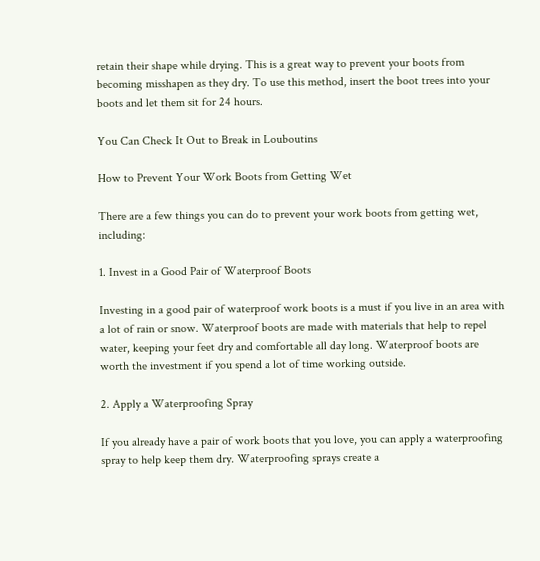retain their shape while drying. This is a great way to prevent your boots from becoming misshapen as they dry. To use this method, insert the boot trees into your boots and let them sit for 24 hours.

You Can Check It Out to Break in Louboutins

How to Prevent Your Work Boots from Getting Wet

There are a few things you can do to prevent your work boots from getting wet, including:

1. Invest in a Good Pair of Waterproof Boots

Investing in a good pair of waterproof work boots is a must if you live in an area with a lot of rain or snow. Waterproof boots are made with materials that help to repel water, keeping your feet dry and comfortable all day long. Waterproof boots are worth the investment if you spend a lot of time working outside.

2. Apply a Waterproofing Spray

If you already have a pair of work boots that you love, you can apply a waterproofing spray to help keep them dry. Waterproofing sprays create a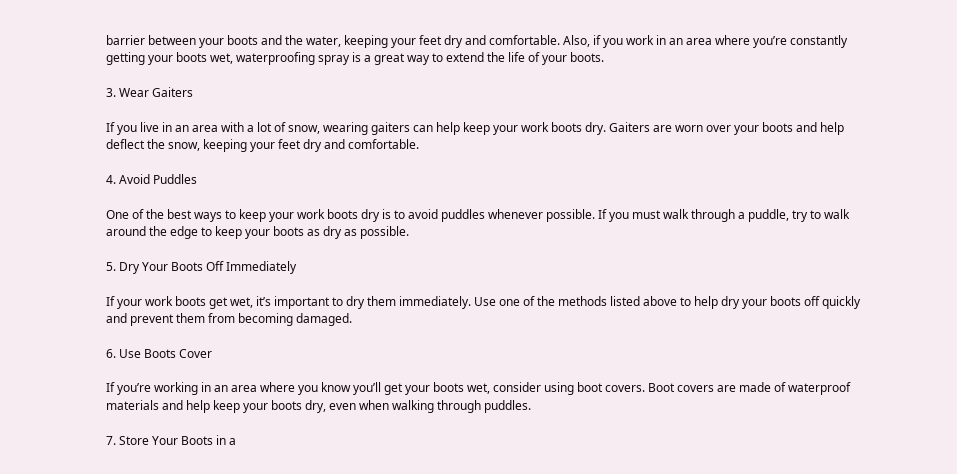barrier between your boots and the water, keeping your feet dry and comfortable. Also, if you work in an area where you’re constantly getting your boots wet, waterproofing spray is a great way to extend the life of your boots.

3. Wear Gaiters

If you live in an area with a lot of snow, wearing gaiters can help keep your work boots dry. Gaiters are worn over your boots and help deflect the snow, keeping your feet dry and comfortable.

4. Avoid Puddles

One of the best ways to keep your work boots dry is to avoid puddles whenever possible. If you must walk through a puddle, try to walk around the edge to keep your boots as dry as possible.

5. Dry Your Boots Off Immediately

If your work boots get wet, it’s important to dry them immediately. Use one of the methods listed above to help dry your boots off quickly and prevent them from becoming damaged.

6. Use Boots Cover

If you’re working in an area where you know you’ll get your boots wet, consider using boot covers. Boot covers are made of waterproof materials and help keep your boots dry, even when walking through puddles.

7. Store Your Boots in a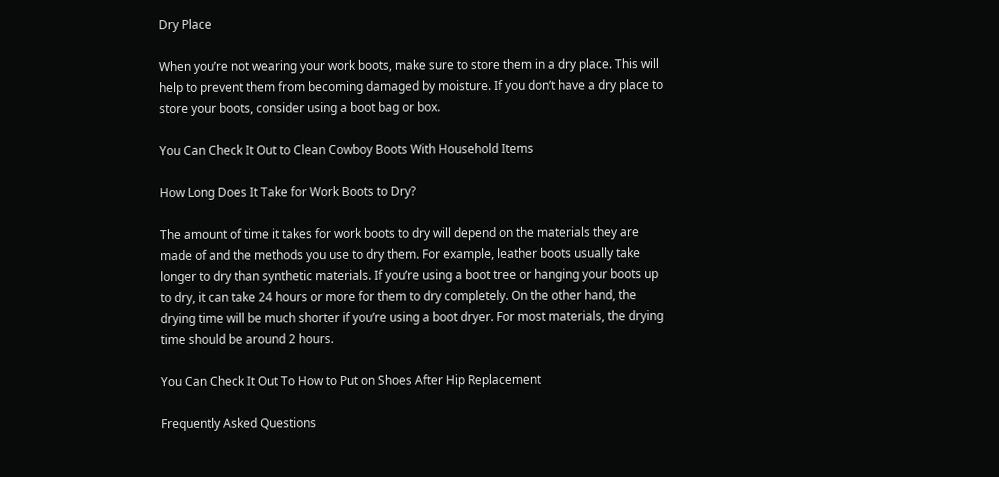Dry Place

When you’re not wearing your work boots, make sure to store them in a dry place. This will help to prevent them from becoming damaged by moisture. If you don’t have a dry place to store your boots, consider using a boot bag or box.

You Can Check It Out to Clean Cowboy Boots With Household Items

How Long Does It Take for Work Boots to Dry?

The amount of time it takes for work boots to dry will depend on the materials they are made of and the methods you use to dry them. For example, leather boots usually take longer to dry than synthetic materials. If you’re using a boot tree or hanging your boots up to dry, it can take 24 hours or more for them to dry completely. On the other hand, the drying time will be much shorter if you’re using a boot dryer. For most materials, the drying time should be around 2 hours.

You Can Check It Out To How to Put on Shoes After Hip Replacement

Frequently Asked Questions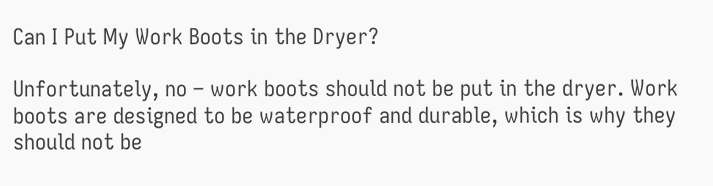Can I Put My Work Boots in the Dryer?

Unfortunately, no – work boots should not be put in the dryer. Work boots are designed to be waterproof and durable, which is why they should not be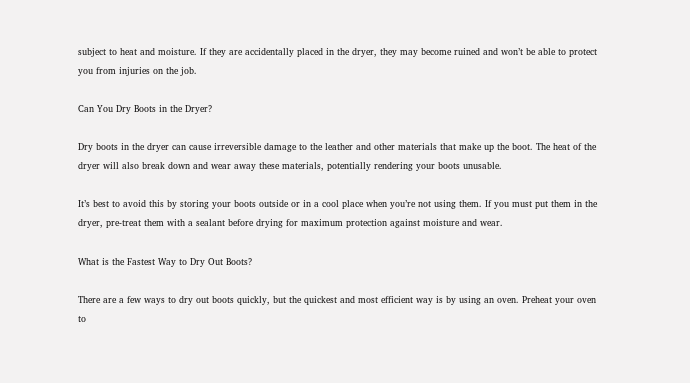subject to heat and moisture. If they are accidentally placed in the dryer, they may become ruined and won’t be able to protect you from injuries on the job.

Can You Dry Boots in the Dryer?

Dry boots in the dryer can cause irreversible damage to the leather and other materials that make up the boot. The heat of the dryer will also break down and wear away these materials, potentially rendering your boots unusable.

It’s best to avoid this by storing your boots outside or in a cool place when you’re not using them. If you must put them in the dryer, pre-treat them with a sealant before drying for maximum protection against moisture and wear.

What is the Fastest Way to Dry Out Boots?

There are a few ways to dry out boots quickly, but the quickest and most efficient way is by using an oven. Preheat your oven to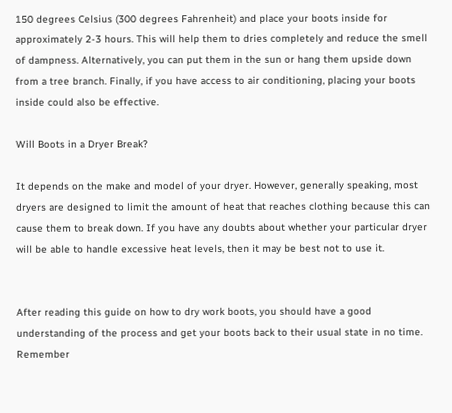150 degrees Celsius (300 degrees Fahrenheit) and place your boots inside for approximately 2-3 hours. This will help them to dries completely and reduce the smell of dampness. Alternatively, you can put them in the sun or hang them upside down from a tree branch. Finally, if you have access to air conditioning, placing your boots inside could also be effective.

Will Boots in a Dryer Break?

It depends on the make and model of your dryer. However, generally speaking, most dryers are designed to limit the amount of heat that reaches clothing because this can cause them to break down. If you have any doubts about whether your particular dryer will be able to handle excessive heat levels, then it may be best not to use it.


After reading this guide on how to dry work boots, you should have a good understanding of the process and get your boots back to their usual state in no time. Remember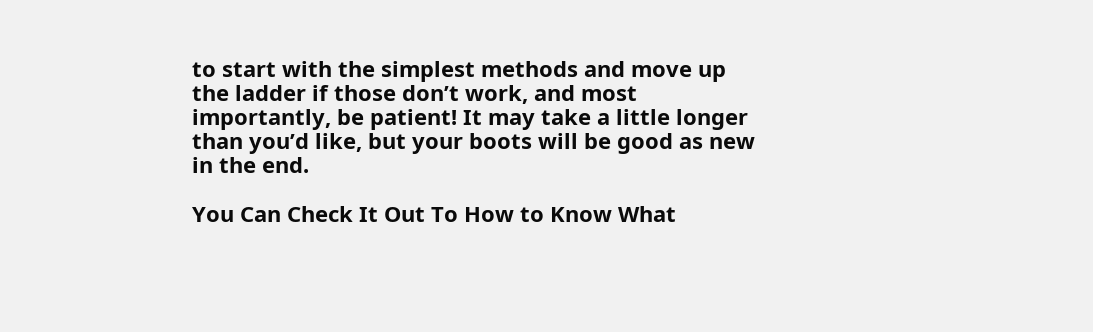to start with the simplest methods and move up the ladder if those don’t work, and most importantly, be patient! It may take a little longer than you’d like, but your boots will be good as new in the end.

You Can Check It Out To How to Know What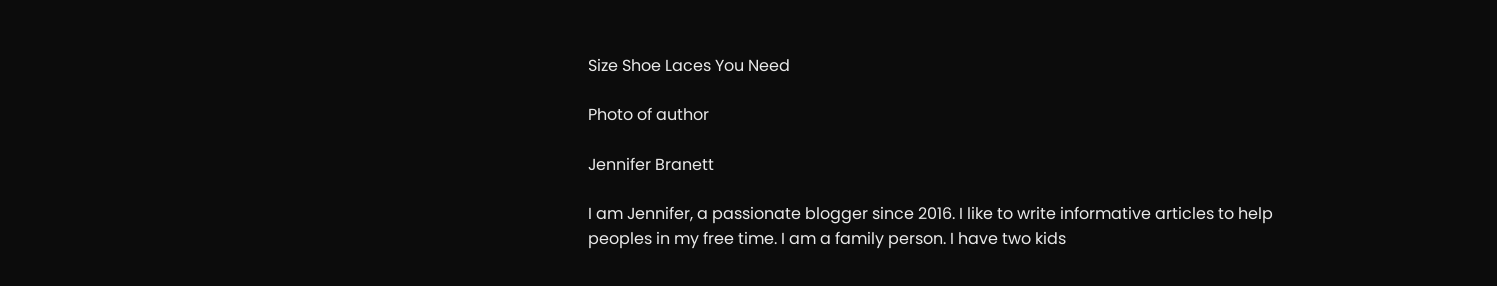Size Shoe Laces You Need

Photo of author

Jennifer Branett

I am Jennifer, a passionate blogger since 2016. I like to write informative articles to help peoples in my free time. I am a family person. I have two kids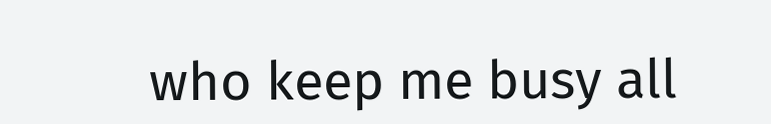who keep me busy all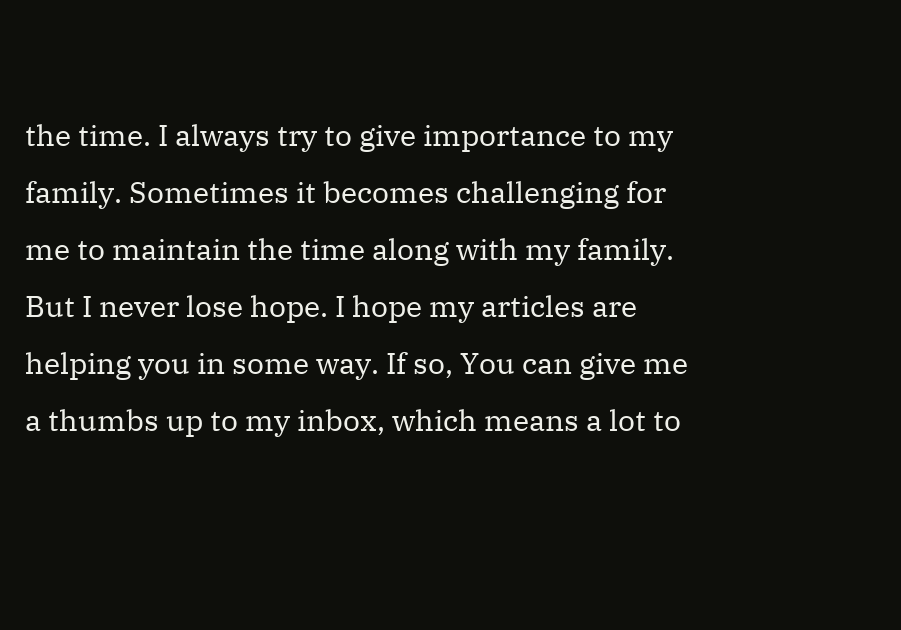the time. I always try to give importance to my family. Sometimes it becomes challenging for me to maintain the time along with my family. But I never lose hope. I hope my articles are helping you in some way. If so, You can give me a thumbs up to my inbox, which means a lot to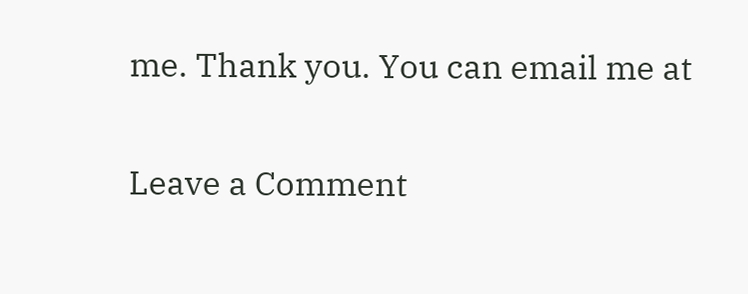me. Thank you. You can email me at

Leave a Comment